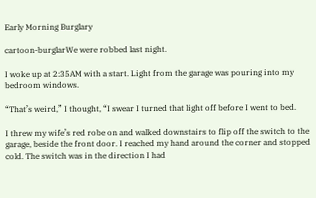Early Morning Burglary

cartoon-burglarWe were robbed last night.

I woke up at 2:35AM with a start. Light from the garage was pouring into my bedroom windows.

“That’s weird,” I thought, “I swear I turned that light off before I went to bed.

I threw my wife’s red robe on and walked downstairs to flip off the switch to the garage, beside the front door. I reached my hand around the corner and stopped cold. The switch was in the direction I had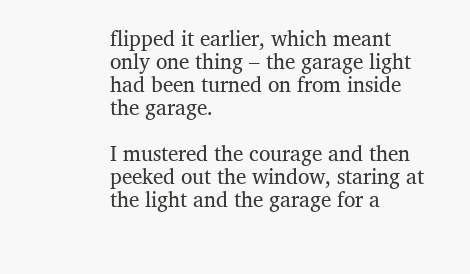flipped it earlier, which meant only one thing – the garage light had been turned on from inside the garage.

I mustered the courage and then peeked out the window, staring at the light and the garage for a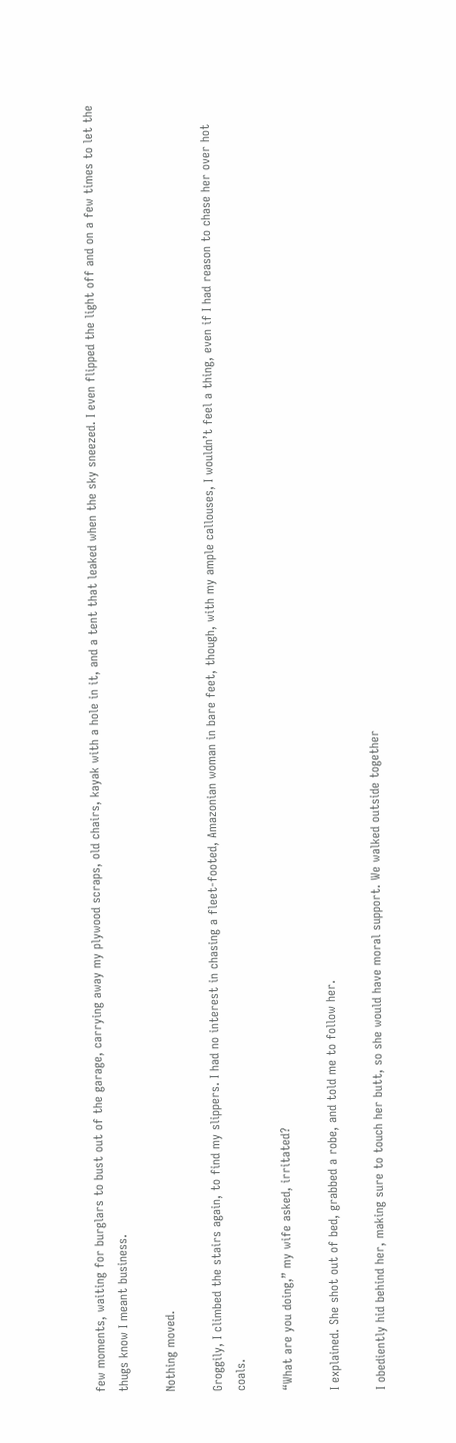few moments, waiting for burglars to bust out of the garage, carrying away my plywood scraps, old chairs, kayak with a hole in it, and a tent that leaked when the sky sneezed. I even flipped the light off and on a few times to let the thugs know I meant business.

Nothing moved.

Groggily, I climbed the stairs again, to find my slippers. I had no interest in chasing a fleet-footed, Amazonian woman in bare feet, though, with my ample callouses, I wouldn’t feel a thing, even if I had reason to chase her over hot coals.

“What are you doing,” my wife asked, irritated?

I explained. She shot out of bed, grabbed a robe, and told me to follow her.

I obediently hid behind her, making sure to touch her butt, so she would have moral support. We walked outside together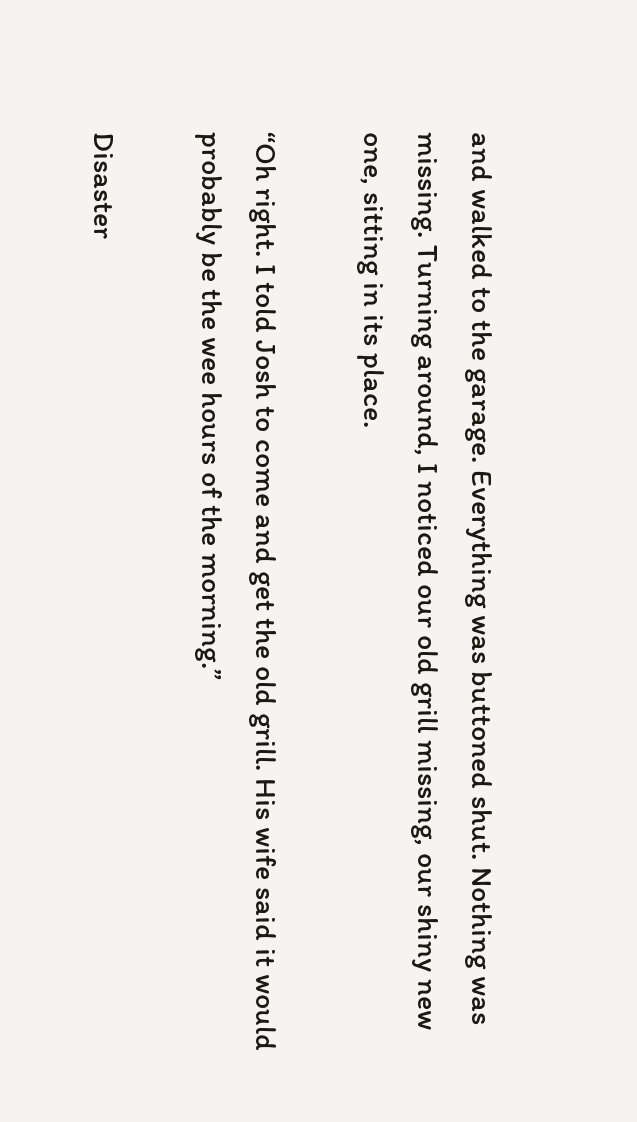and walked to the garage. Everything was buttoned shut. Nothing was missing. Turning around, I noticed our old grill missing, our shiny new one, sitting in its place.

“Oh right. I told Josh to come and get the old grill. His wife said it would probably be the wee hours of the morning.”

Disaster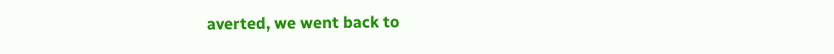averted, we went back to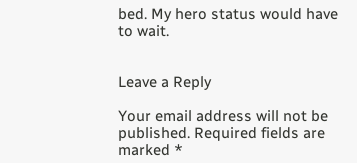bed. My hero status would have to wait.


Leave a Reply

Your email address will not be published. Required fields are marked *